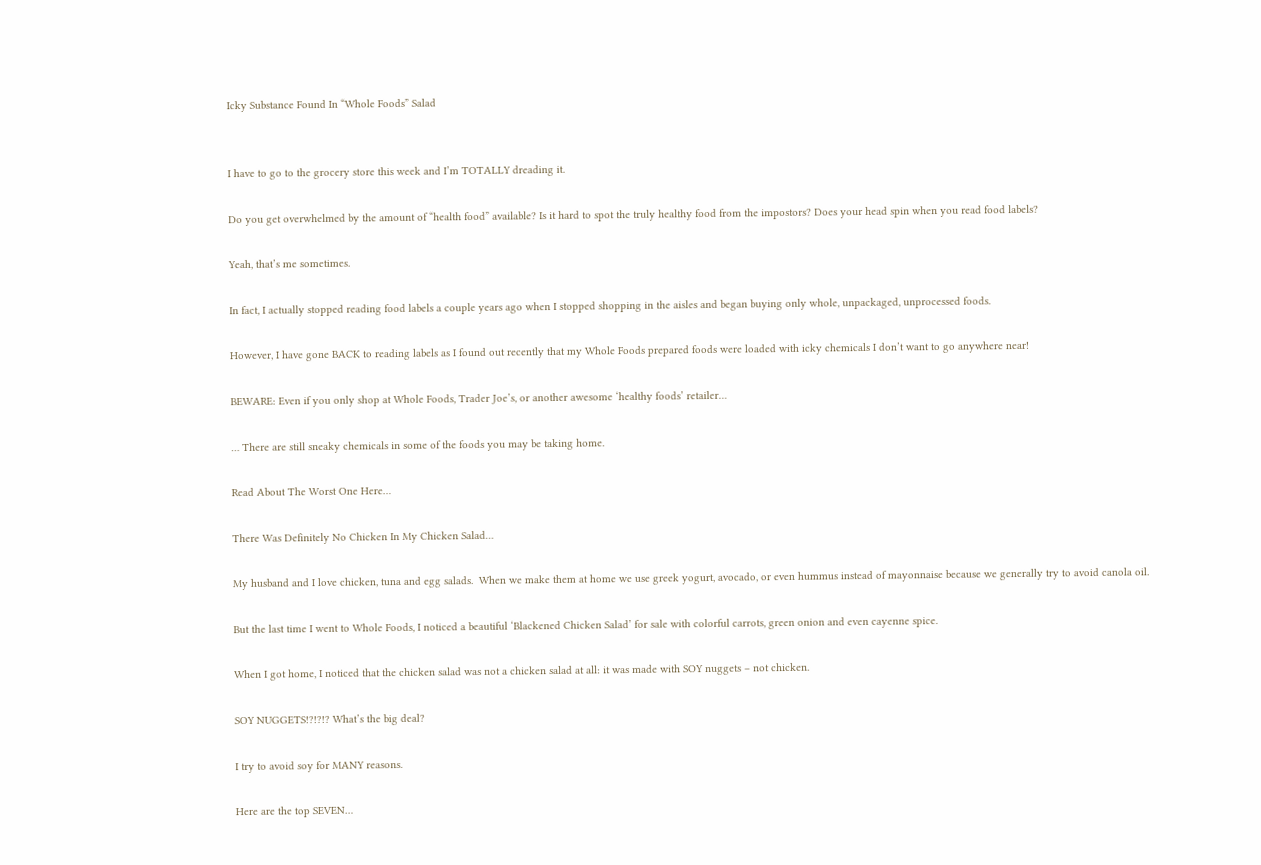Icky Substance Found In “Whole Foods” Salad


I have to go to the grocery store this week and I’m TOTALLY dreading it.

Do you get overwhelmed by the amount of “health food” available? Is it hard to spot the truly healthy food from the impostors? Does your head spin when you read food labels?

Yeah, that’s me sometimes.

In fact, I actually stopped reading food labels a couple years ago when I stopped shopping in the aisles and began buying only whole, unpackaged, unprocessed foods.

However, I have gone BACK to reading labels as I found out recently that my Whole Foods prepared foods were loaded with icky chemicals I don’t want to go anywhere near!

BEWARE: Even if you only shop at Whole Foods, Trader Joe’s, or another awesome ‘healthy foods’ retailer…

… There are still sneaky chemicals in some of the foods you may be taking home.

Read About The Worst One Here…

There Was Definitely No Chicken In My Chicken Salad…

My husband and I love chicken, tuna and egg salads.  When we make them at home we use greek yogurt, avocado, or even hummus instead of mayonnaise because we generally try to avoid canola oil.

But the last time I went to Whole Foods, I noticed a beautiful ‘Blackened Chicken Salad’ for sale with colorful carrots, green onion and even cayenne spice.

When I got home, I noticed that the chicken salad was not a chicken salad at all: it was made with SOY nuggets – not chicken.

SOY NUGGETS!?!?!? What’s the big deal?

I try to avoid soy for MANY reasons.

Here are the top SEVEN…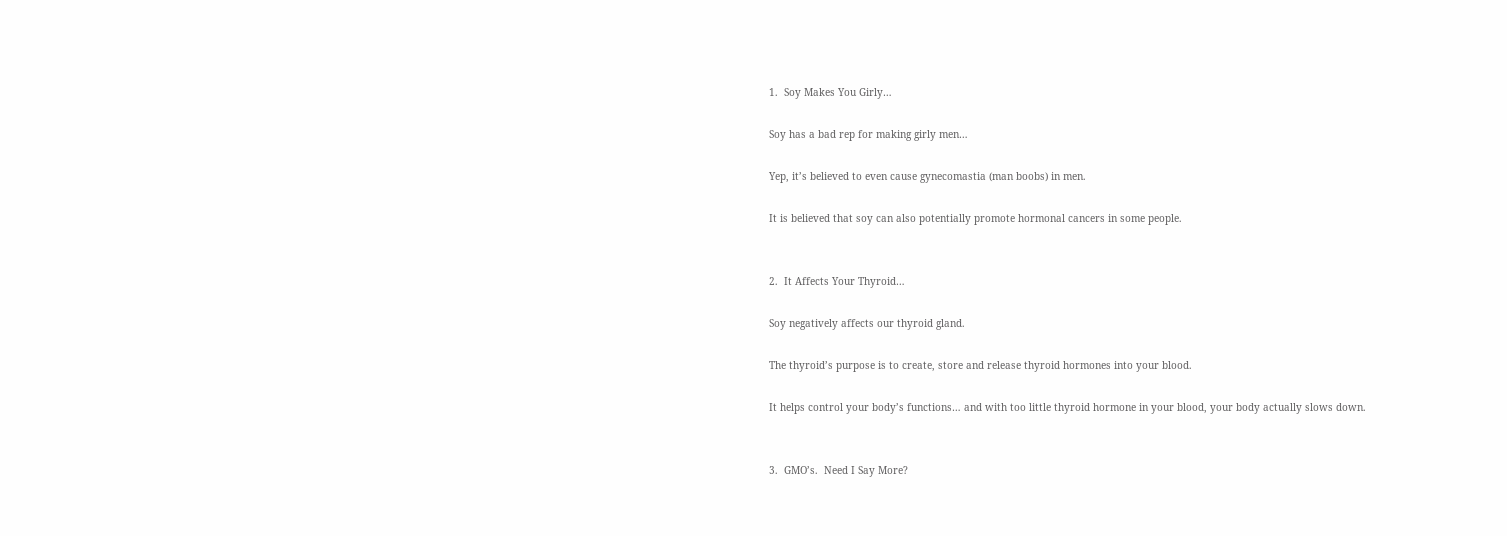1.  Soy Makes You Girly…

Soy has a bad rep for making girly men…

Yep, it’s believed to even cause gynecomastia (man boobs) in men.

It is believed that soy can also potentially promote hormonal cancers in some people.


2.  It Affects Your Thyroid…

Soy negatively affects our thyroid gland.

The thyroid’s purpose is to create, store and release thyroid hormones into your blood.

It helps control your body’s functions… and with too little thyroid hormone in your blood, your body actually slows down.


3.  GMO’s.  Need I Say More?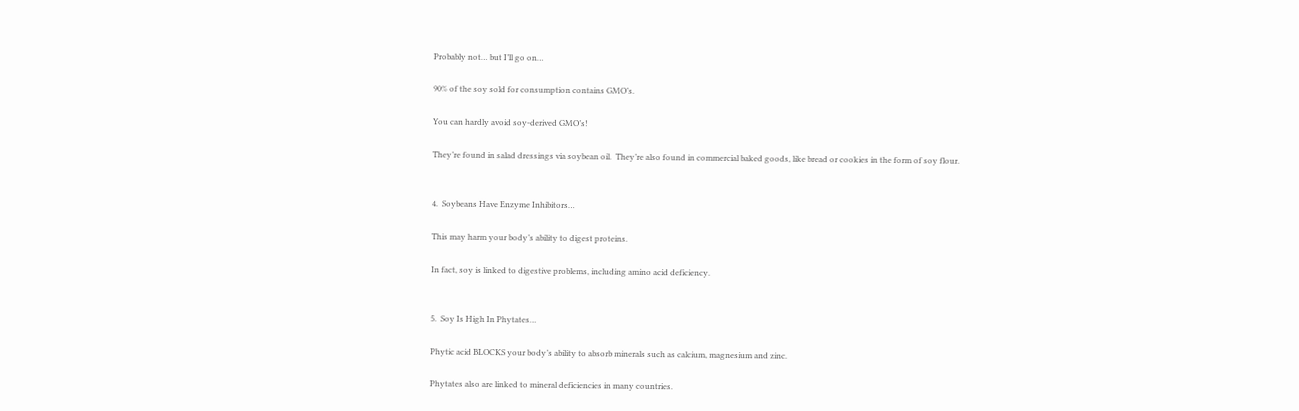Probably not… but I’ll go on…

90% of the soy sold for consumption contains GMO’s.

You can hardly avoid soy-derived GMO’s!

They’re found in salad dressings via soybean oil.  They’re also found in commercial baked goods, like bread or cookies in the form of soy flour.


4.  Soybeans Have Enzyme Inhibitors…

This may harm your body’s ability to digest proteins.

In fact, soy is linked to digestive problems, including amino acid deficiency.


5.  Soy Is High In Phytates…

Phytic acid BLOCKS your body’s ability to absorb minerals such as calcium, magnesium and zinc.

Phytates also are linked to mineral deficiencies in many countries.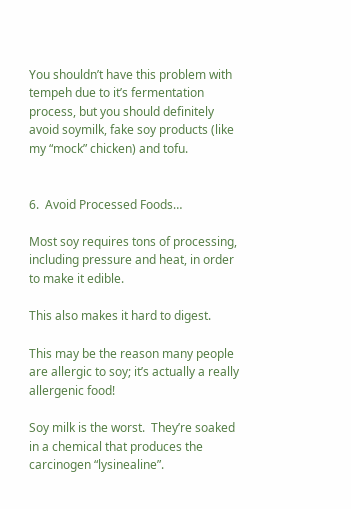You shouldn’t have this problem with tempeh due to it’s fermentation process, but you should definitely avoid soymilk, fake soy products (like my “mock” chicken) and tofu.


6.  Avoid Processed Foods…

Most soy requires tons of processing, including pressure and heat, in order to make it edible.

This also makes it hard to digest.

This may be the reason many people are allergic to soy; it’s actually a really allergenic food!

Soy milk is the worst.  They’re soaked in a chemical that produces the carcinogen “lysinealine”.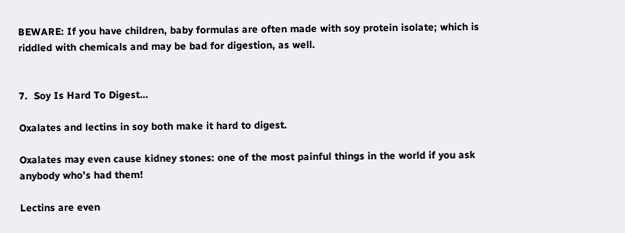BEWARE: If you have children, baby formulas are often made with soy protein isolate; which is riddled with chemicals and may be bad for digestion, as well.


7.  Soy Is Hard To Digest…

Oxalates and lectins in soy both make it hard to digest.

Oxalates may even cause kidney stones: one of the most painful things in the world if you ask anybody who’s had them!

Lectins are even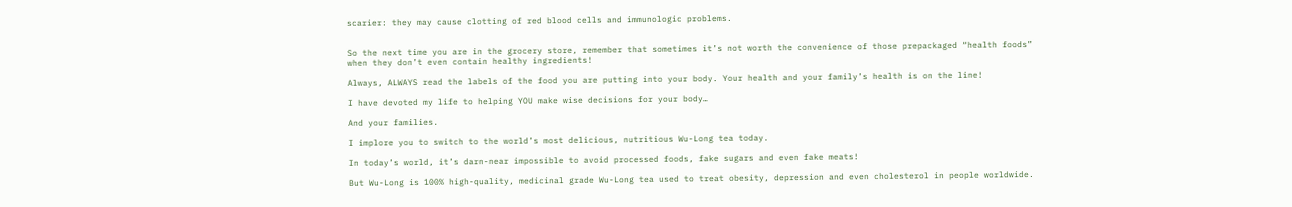scarier: they may cause clotting of red blood cells and immunologic problems.


So the next time you are in the grocery store, remember that sometimes it’s not worth the convenience of those prepackaged “health foods” when they don’t even contain healthy ingredients!

Always, ALWAYS read the labels of the food you are putting into your body. Your health and your family’s health is on the line!

I have devoted my life to helping YOU make wise decisions for your body…

And your families.

I implore you to switch to the world’s most delicious, nutritious Wu-Long tea today.

In today’s world, it’s darn-near impossible to avoid processed foods, fake sugars and even fake meats!

But Wu-Long is 100% high-quality, medicinal grade Wu-Long tea used to treat obesity, depression and even cholesterol in people worldwide.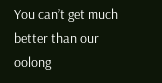You can’t get much better than our oolong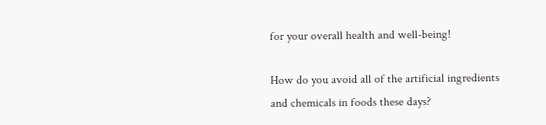for your overall health and well-being!

How do you avoid all of the artificial ingredients and chemicals in foods these days?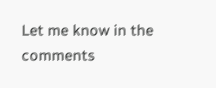Let me know in the comments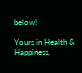below!

Yours in Health & Happiness,